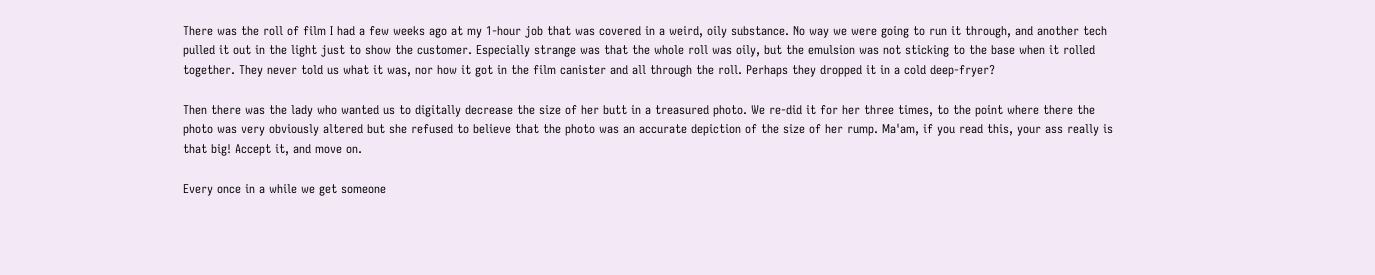There was the roll of film I had a few weeks ago at my 1-hour job that was covered in a weird, oily substance. No way we were going to run it through, and another tech pulled it out in the light just to show the customer. Especially strange was that the whole roll was oily, but the emulsion was not sticking to the base when it rolled together. They never told us what it was, nor how it got in the film canister and all through the roll. Perhaps they dropped it in a cold deep-fryer?

Then there was the lady who wanted us to digitally decrease the size of her butt in a treasured photo. We re-did it for her three times, to the point where there the photo was very obviously altered but she refused to believe that the photo was an accurate depiction of the size of her rump. Ma'am, if you read this, your ass really is that big! Accept it, and move on.

Every once in a while we get someone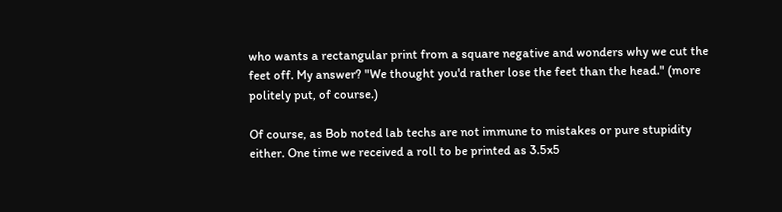who wants a rectangular print from a square negative and wonders why we cut the feet off. My answer? "We thought you'd rather lose the feet than the head." (more politely put, of course.)

Of course, as Bob noted lab techs are not immune to mistakes or pure stupidity either. One time we received a roll to be printed as 3.5x5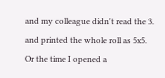and my colleague didn't read the 3. and printed the whole roll as 5x5. Or the time I opened a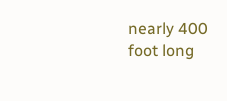nearly 400 foot long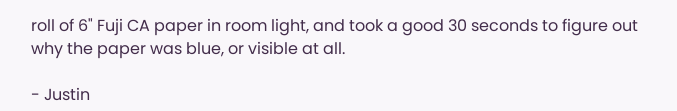roll of 6" Fuji CA paper in room light, and took a good 30 seconds to figure out why the paper was blue, or visible at all.

- Justin